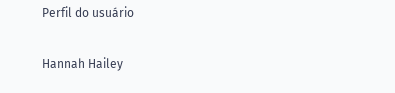Perfil do usuário

Hannah Hailey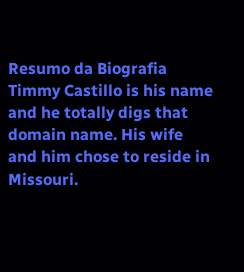Resumo da Biografia Timmy Castillo is his name and he totally digs that domain name. His wife and him chose to reside in Missouri.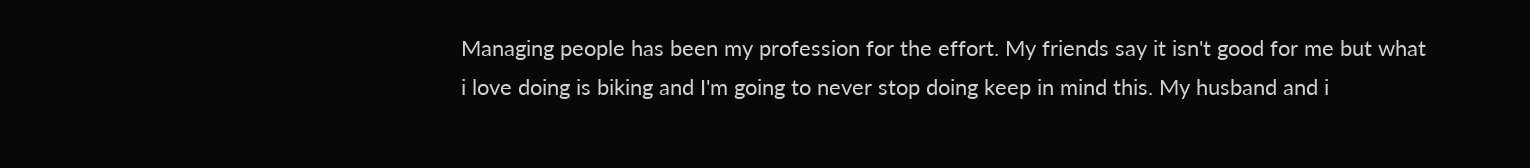Managing people has been my profession for the effort. My friends say it isn't good for me but what i love doing is biking and I'm going to never stop doing keep in mind this. My husband and i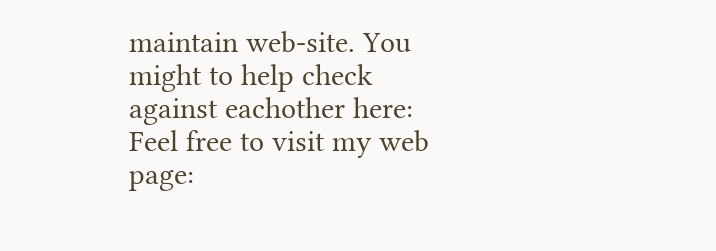maintain web-site. You might to help check against eachother here: Feel free to visit my web page: